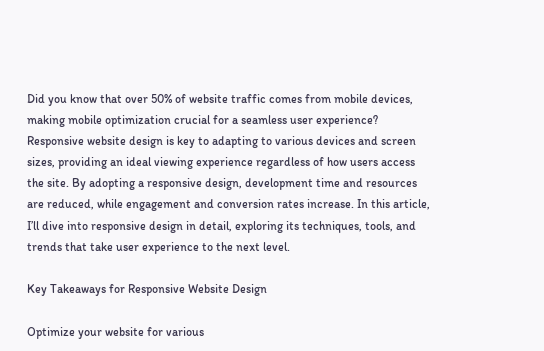Did you know that over 50% of website traffic comes from mobile devices, making mobile optimization crucial for a seamless user experience? Responsive website design is key to adapting to various devices and screen sizes, providing an ideal viewing experience regardless of how users access the site. By adopting a responsive design, development time and resources are reduced, while engagement and conversion rates increase. In this article, I’ll dive into responsive design in detail, exploring its techniques, tools, and trends that take user experience to the next level.

Key Takeaways for Responsive Website Design

Optimize your website for various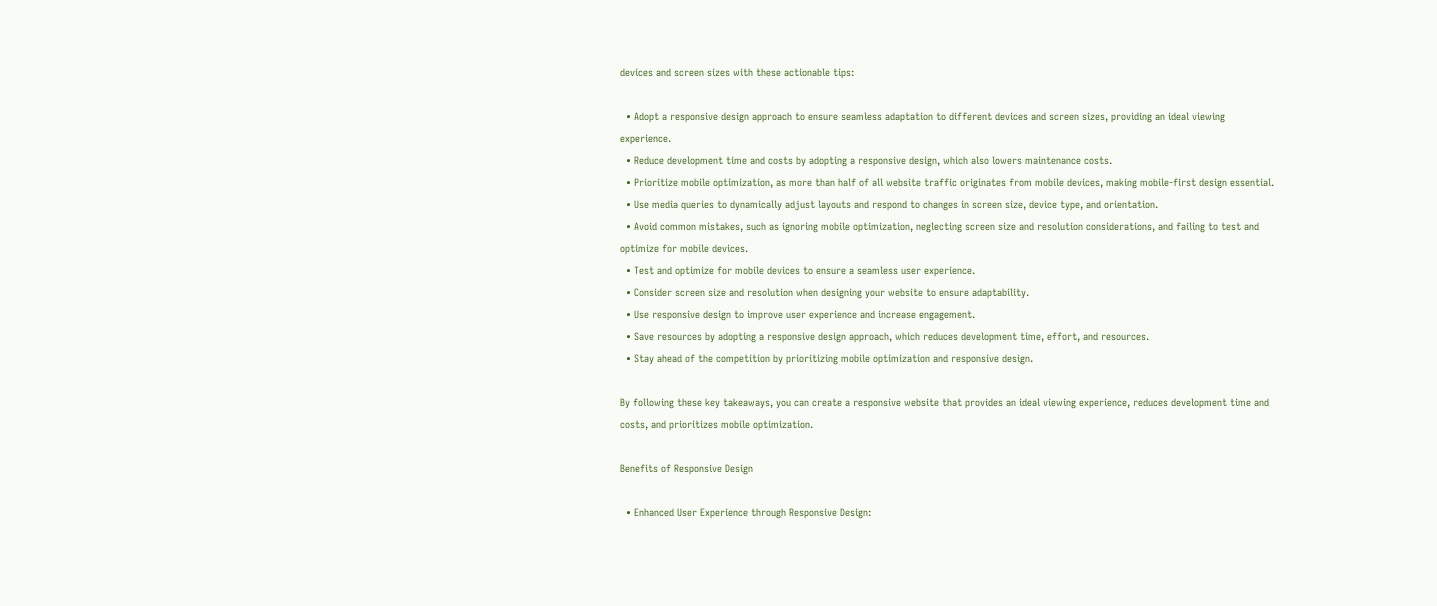devices and screen sizes with these actionable tips:

  • Adopt a responsive design approach to ensure seamless adaptation to different devices and screen sizes, providing an ideal viewing experience.
  • Reduce development time and costs by adopting a responsive design, which also lowers maintenance costs.
  • Prioritize mobile optimization, as more than half of all website traffic originates from mobile devices, making mobile-first design essential.
  • Use media queries to dynamically adjust layouts and respond to changes in screen size, device type, and orientation.
  • Avoid common mistakes, such as ignoring mobile optimization, neglecting screen size and resolution considerations, and failing to test and optimize for mobile devices.
  • Test and optimize for mobile devices to ensure a seamless user experience.
  • Consider screen size and resolution when designing your website to ensure adaptability.
  • Use responsive design to improve user experience and increase engagement.
  • Save resources by adopting a responsive design approach, which reduces development time, effort, and resources.
  • Stay ahead of the competition by prioritizing mobile optimization and responsive design.

By following these key takeaways, you can create a responsive website that provides an ideal viewing experience, reduces development time and costs, and prioritizes mobile optimization.

Benefits of Responsive Design

  • Enhanced User Experience through Responsive Design: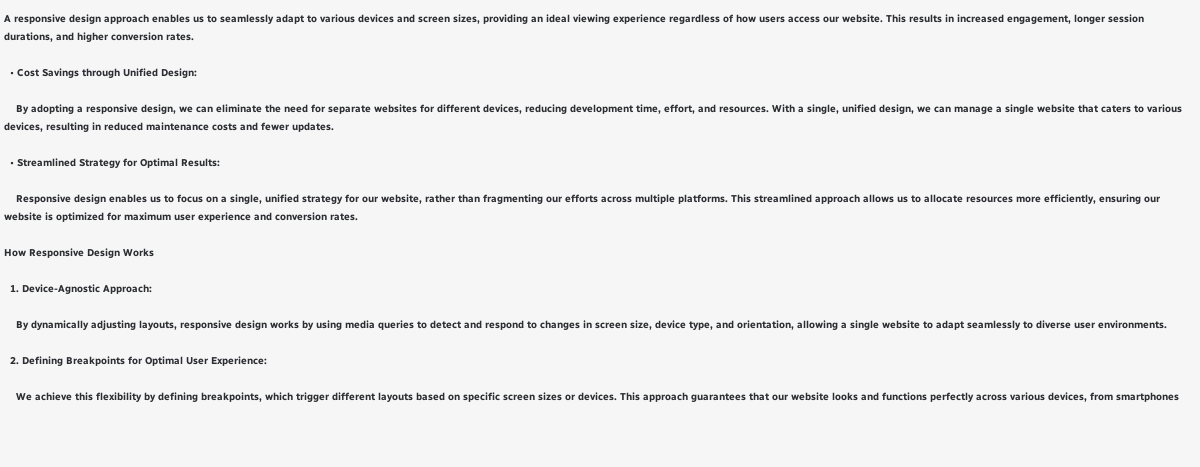A responsive design approach enables us to seamlessly adapt to various devices and screen sizes, providing an ideal viewing experience regardless of how users access our website. This results in increased engagement, longer session durations, and higher conversion rates.

  • Cost Savings through Unified Design:

    By adopting a responsive design, we can eliminate the need for separate websites for different devices, reducing development time, effort, and resources. With a single, unified design, we can manage a single website that caters to various devices, resulting in reduced maintenance costs and fewer updates.

  • Streamlined Strategy for Optimal Results:

    Responsive design enables us to focus on a single, unified strategy for our website, rather than fragmenting our efforts across multiple platforms. This streamlined approach allows us to allocate resources more efficiently, ensuring our website is optimized for maximum user experience and conversion rates.

How Responsive Design Works

  1. Device-Agnostic Approach:

    By dynamically adjusting layouts, responsive design works by using media queries to detect and respond to changes in screen size, device type, and orientation, allowing a single website to adapt seamlessly to diverse user environments.

  2. Defining Breakpoints for Optimal User Experience:

    We achieve this flexibility by defining breakpoints, which trigger different layouts based on specific screen sizes or devices. This approach guarantees that our website looks and functions perfectly across various devices, from smartphones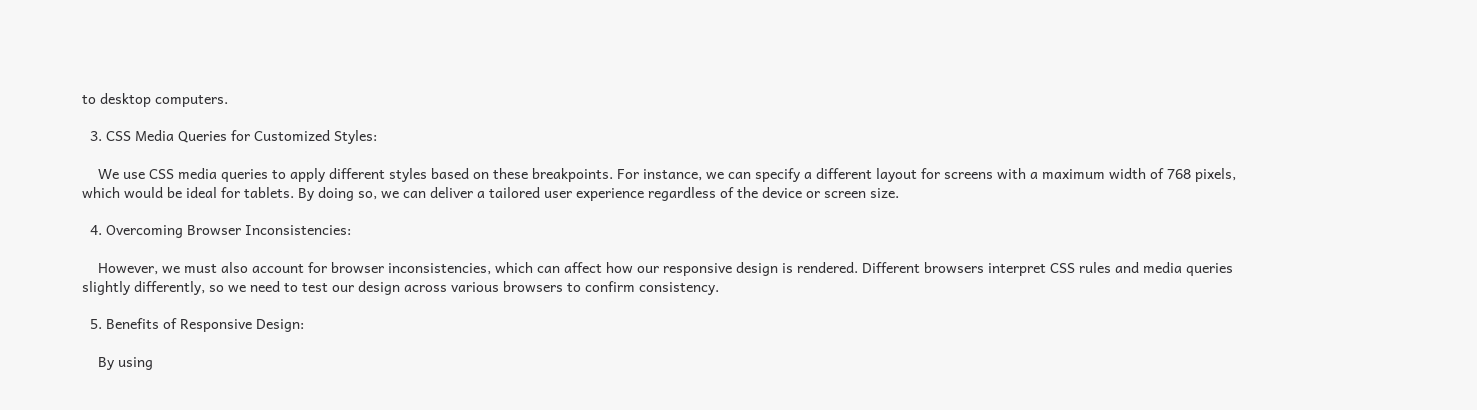to desktop computers.

  3. CSS Media Queries for Customized Styles:

    We use CSS media queries to apply different styles based on these breakpoints. For instance, we can specify a different layout for screens with a maximum width of 768 pixels, which would be ideal for tablets. By doing so, we can deliver a tailored user experience regardless of the device or screen size.

  4. Overcoming Browser Inconsistencies:

    However, we must also account for browser inconsistencies, which can affect how our responsive design is rendered. Different browsers interpret CSS rules and media queries slightly differently, so we need to test our design across various browsers to confirm consistency.

  5. Benefits of Responsive Design:

    By using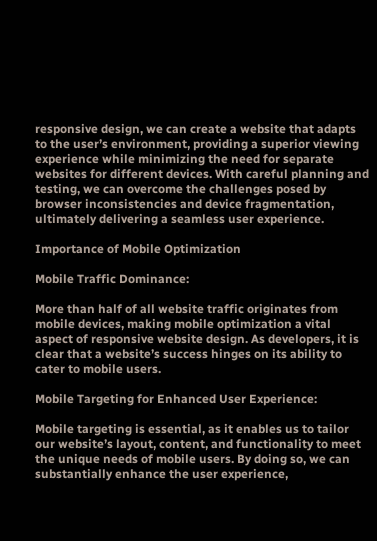responsive design, we can create a website that adapts to the user’s environment, providing a superior viewing experience while minimizing the need for separate websites for different devices. With careful planning and testing, we can overcome the challenges posed by browser inconsistencies and device fragmentation, ultimately delivering a seamless user experience.

Importance of Mobile Optimization

Mobile Traffic Dominance:

More than half of all website traffic originates from mobile devices, making mobile optimization a vital aspect of responsive website design. As developers, it is clear that a website’s success hinges on its ability to cater to mobile users.

Mobile Targeting for Enhanced User Experience:

Mobile targeting is essential, as it enables us to tailor our website’s layout, content, and functionality to meet the unique needs of mobile users. By doing so, we can substantially enhance the user experience,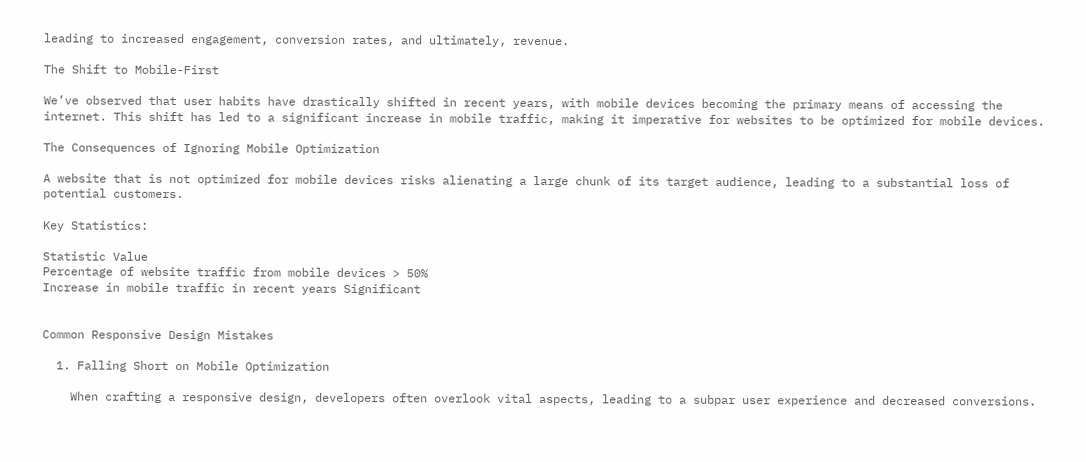leading to increased engagement, conversion rates, and ultimately, revenue.

The Shift to Mobile-First

We’ve observed that user habits have drastically shifted in recent years, with mobile devices becoming the primary means of accessing the internet. This shift has led to a significant increase in mobile traffic, making it imperative for websites to be optimized for mobile devices.

The Consequences of Ignoring Mobile Optimization

A website that is not optimized for mobile devices risks alienating a large chunk of its target audience, leading to a substantial loss of potential customers.

Key Statistics:

Statistic Value
Percentage of website traffic from mobile devices > 50%
Increase in mobile traffic in recent years Significant


Common Responsive Design Mistakes

  1. Falling Short on Mobile Optimization

    When crafting a responsive design, developers often overlook vital aspects, leading to a subpar user experience and decreased conversions.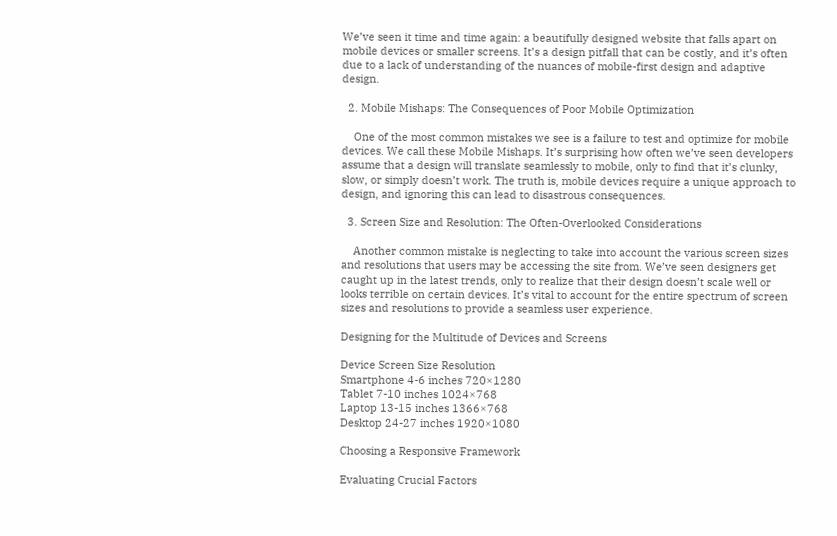We’ve seen it time and time again: a beautifully designed website that falls apart on mobile devices or smaller screens. It’s a design pitfall that can be costly, and it’s often due to a lack of understanding of the nuances of mobile-first design and adaptive design.

  2. Mobile Mishaps: The Consequences of Poor Mobile Optimization

    One of the most common mistakes we see is a failure to test and optimize for mobile devices. We call these Mobile Mishaps. It’s surprising how often we’ve seen developers assume that a design will translate seamlessly to mobile, only to find that it’s clunky, slow, or simply doesn’t work. The truth is, mobile devices require a unique approach to design, and ignoring this can lead to disastrous consequences.

  3. Screen Size and Resolution: The Often-Overlooked Considerations

    Another common mistake is neglecting to take into account the various screen sizes and resolutions that users may be accessing the site from. We’ve seen designers get caught up in the latest trends, only to realize that their design doesn’t scale well or looks terrible on certain devices. It’s vital to account for the entire spectrum of screen sizes and resolutions to provide a seamless user experience.

Designing for the Multitude of Devices and Screens

Device Screen Size Resolution
Smartphone 4-6 inches 720×1280
Tablet 7-10 inches 1024×768
Laptop 13-15 inches 1366×768
Desktop 24-27 inches 1920×1080

Choosing a Responsive Framework

Evaluating Crucial Factors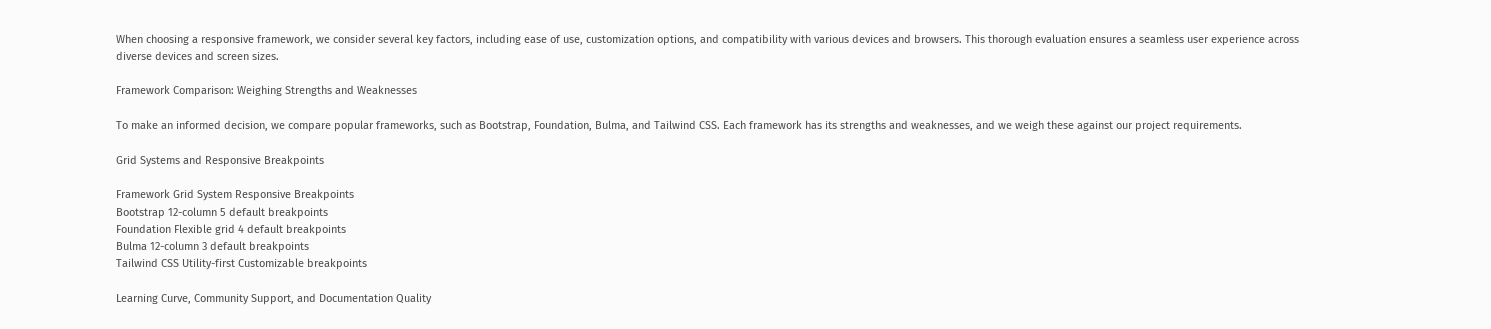When choosing a responsive framework, we consider several key factors, including ease of use, customization options, and compatibility with various devices and browsers. This thorough evaluation ensures a seamless user experience across diverse devices and screen sizes.

Framework Comparison: Weighing Strengths and Weaknesses

To make an informed decision, we compare popular frameworks, such as Bootstrap, Foundation, Bulma, and Tailwind CSS. Each framework has its strengths and weaknesses, and we weigh these against our project requirements.

Grid Systems and Responsive Breakpoints

Framework Grid System Responsive Breakpoints
Bootstrap 12-column 5 default breakpoints
Foundation Flexible grid 4 default breakpoints
Bulma 12-column 3 default breakpoints
Tailwind CSS Utility-first Customizable breakpoints

Learning Curve, Community Support, and Documentation Quality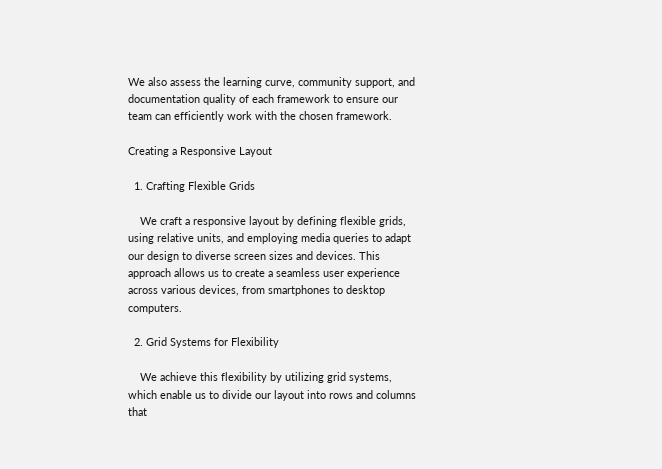We also assess the learning curve, community support, and documentation quality of each framework to ensure our team can efficiently work with the chosen framework.

Creating a Responsive Layout

  1. Crafting Flexible Grids

    We craft a responsive layout by defining flexible grids, using relative units, and employing media queries to adapt our design to diverse screen sizes and devices. This approach allows us to create a seamless user experience across various devices, from smartphones to desktop computers.

  2. Grid Systems for Flexibility

    We achieve this flexibility by utilizing grid systems, which enable us to divide our layout into rows and columns that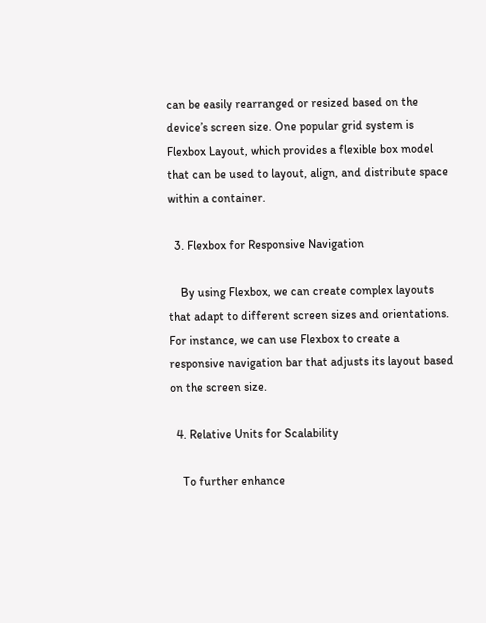can be easily rearranged or resized based on the device’s screen size. One popular grid system is Flexbox Layout, which provides a flexible box model that can be used to layout, align, and distribute space within a container.

  3. Flexbox for Responsive Navigation

    By using Flexbox, we can create complex layouts that adapt to different screen sizes and orientations. For instance, we can use Flexbox to create a responsive navigation bar that adjusts its layout based on the screen size.

  4. Relative Units for Scalability

    To further enhance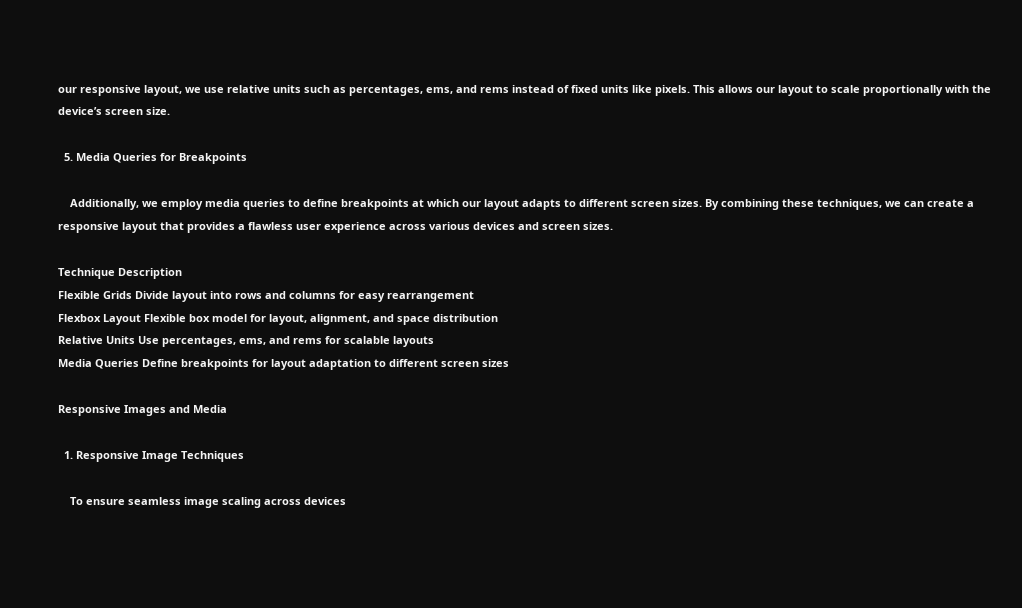our responsive layout, we use relative units such as percentages, ems, and rems instead of fixed units like pixels. This allows our layout to scale proportionally with the device’s screen size.

  5. Media Queries for Breakpoints

    Additionally, we employ media queries to define breakpoints at which our layout adapts to different screen sizes. By combining these techniques, we can create a responsive layout that provides a flawless user experience across various devices and screen sizes.

Technique Description
Flexible Grids Divide layout into rows and columns for easy rearrangement
Flexbox Layout Flexible box model for layout, alignment, and space distribution
Relative Units Use percentages, ems, and rems for scalable layouts
Media Queries Define breakpoints for layout adaptation to different screen sizes

Responsive Images and Media

  1. Responsive Image Techniques

    To ensure seamless image scaling across devices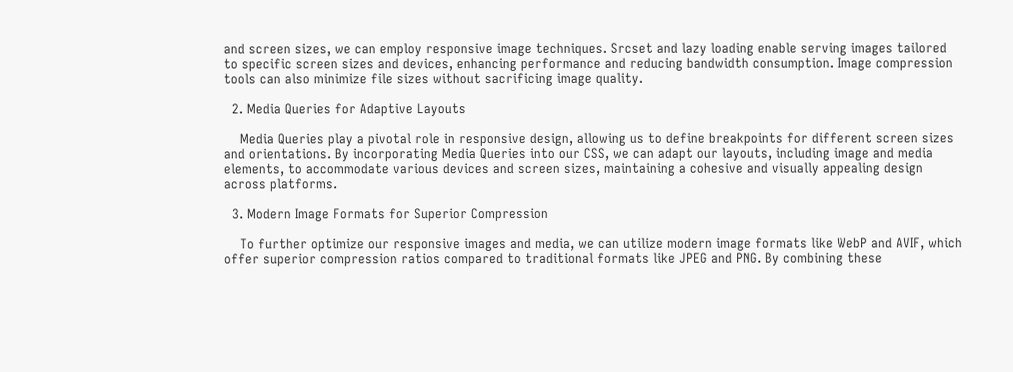and screen sizes, we can employ responsive image techniques. Srcset and lazy loading enable serving images tailored to specific screen sizes and devices, enhancing performance and reducing bandwidth consumption. Image compression tools can also minimize file sizes without sacrificing image quality.

  2. Media Queries for Adaptive Layouts

    Media Queries play a pivotal role in responsive design, allowing us to define breakpoints for different screen sizes and orientations. By incorporating Media Queries into our CSS, we can adapt our layouts, including image and media elements, to accommodate various devices and screen sizes, maintaining a cohesive and visually appealing design across platforms.

  3. Modern Image Formats for Superior Compression

    To further optimize our responsive images and media, we can utilize modern image formats like WebP and AVIF, which offer superior compression ratios compared to traditional formats like JPEG and PNG. By combining these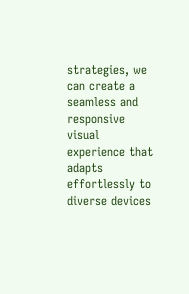strategies, we can create a seamless and responsive visual experience that adapts effortlessly to diverse devices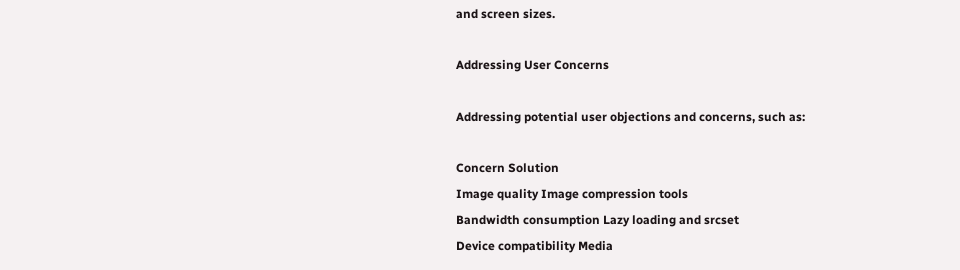and screen sizes.

Addressing User Concerns

Addressing potential user objections and concerns, such as:

Concern Solution
Image quality Image compression tools
Bandwidth consumption Lazy loading and srcset
Device compatibility Media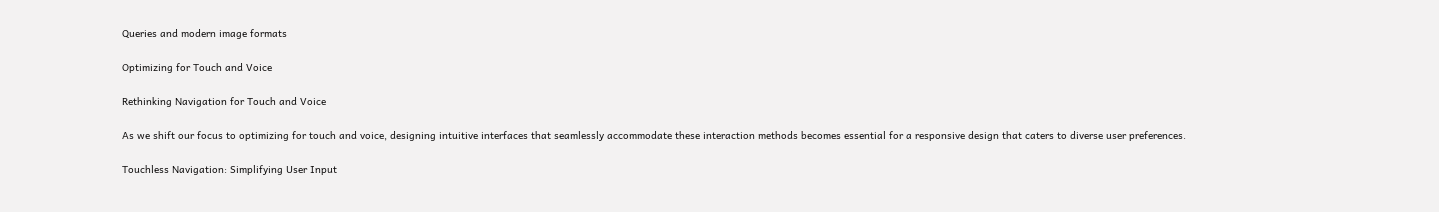Queries and modern image formats

Optimizing for Touch and Voice

Rethinking Navigation for Touch and Voice

As we shift our focus to optimizing for touch and voice, designing intuitive interfaces that seamlessly accommodate these interaction methods becomes essential for a responsive design that caters to diverse user preferences.

Touchless Navigation: Simplifying User Input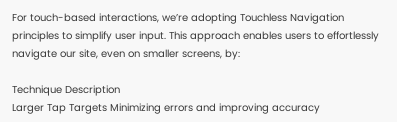For touch-based interactions, we’re adopting Touchless Navigation principles to simplify user input. This approach enables users to effortlessly navigate our site, even on smaller screens, by:

Technique Description
Larger Tap Targets Minimizing errors and improving accuracy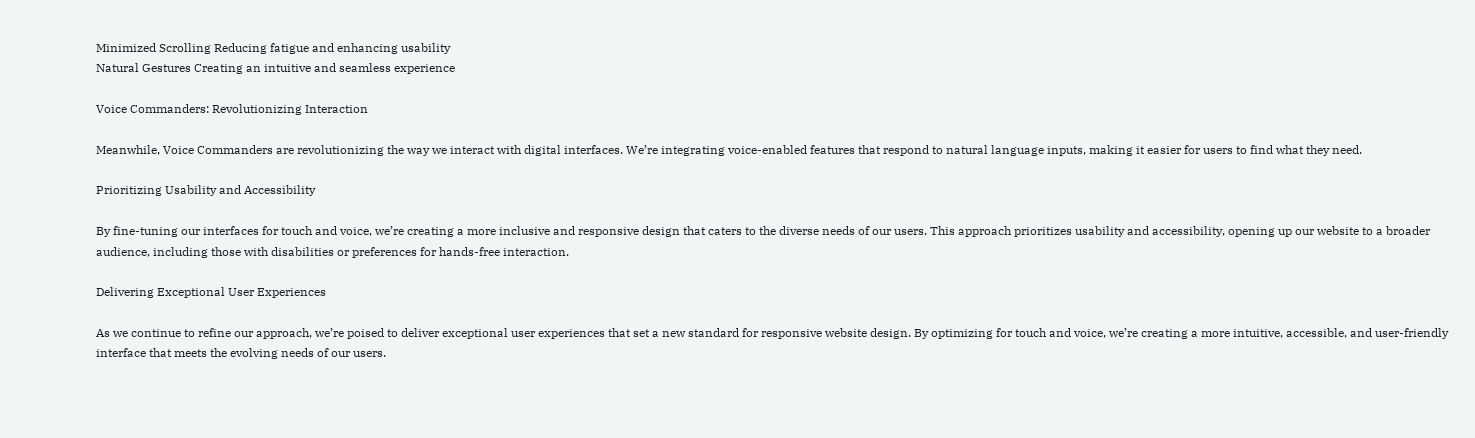Minimized Scrolling Reducing fatigue and enhancing usability
Natural Gestures Creating an intuitive and seamless experience

Voice Commanders: Revolutionizing Interaction

Meanwhile, Voice Commanders are revolutionizing the way we interact with digital interfaces. We’re integrating voice-enabled features that respond to natural language inputs, making it easier for users to find what they need.

Prioritizing Usability and Accessibility

By fine-tuning our interfaces for touch and voice, we’re creating a more inclusive and responsive design that caters to the diverse needs of our users. This approach prioritizes usability and accessibility, opening up our website to a broader audience, including those with disabilities or preferences for hands-free interaction.

Delivering Exceptional User Experiences

As we continue to refine our approach, we’re poised to deliver exceptional user experiences that set a new standard for responsive website design. By optimizing for touch and voice, we’re creating a more intuitive, accessible, and user-friendly interface that meets the evolving needs of our users.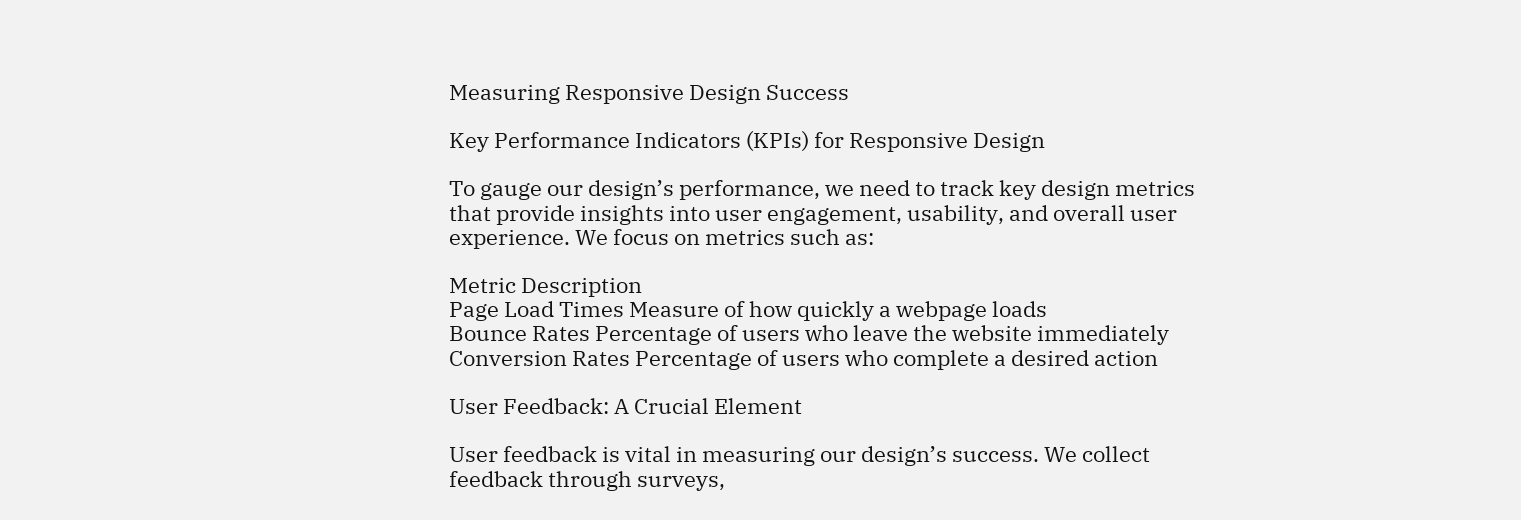Measuring Responsive Design Success

Key Performance Indicators (KPIs) for Responsive Design

To gauge our design’s performance, we need to track key design metrics that provide insights into user engagement, usability, and overall user experience. We focus on metrics such as:

Metric Description
Page Load Times Measure of how quickly a webpage loads
Bounce Rates Percentage of users who leave the website immediately
Conversion Rates Percentage of users who complete a desired action

User Feedback: A Crucial Element

User feedback is vital in measuring our design’s success. We collect feedback through surveys,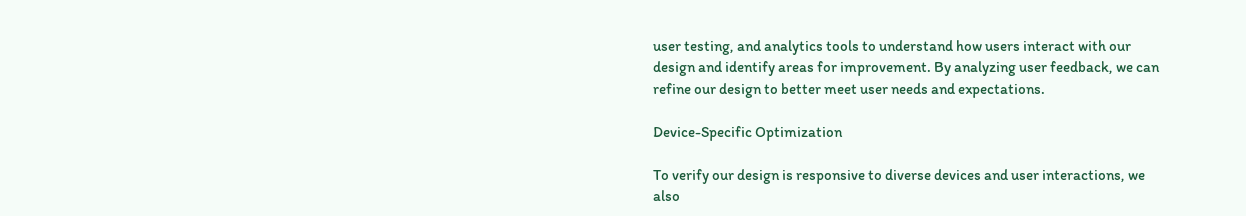user testing, and analytics tools to understand how users interact with our design and identify areas for improvement. By analyzing user feedback, we can refine our design to better meet user needs and expectations.

Device-Specific Optimization

To verify our design is responsive to diverse devices and user interactions, we also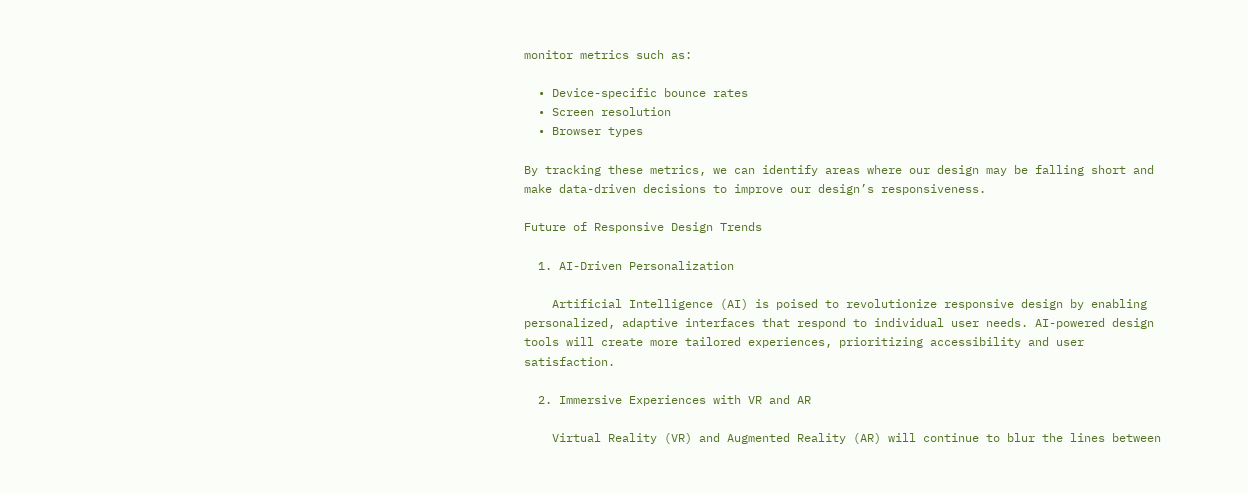monitor metrics such as:

  • Device-specific bounce rates
  • Screen resolution
  • Browser types

By tracking these metrics, we can identify areas where our design may be falling short and make data-driven decisions to improve our design’s responsiveness.

Future of Responsive Design Trends

  1. AI-Driven Personalization

    Artificial Intelligence (AI) is poised to revolutionize responsive design by enabling personalized, adaptive interfaces that respond to individual user needs. AI-powered design tools will create more tailored experiences, prioritizing accessibility and user satisfaction.

  2. Immersive Experiences with VR and AR

    Virtual Reality (VR) and Augmented Reality (AR) will continue to blur the lines between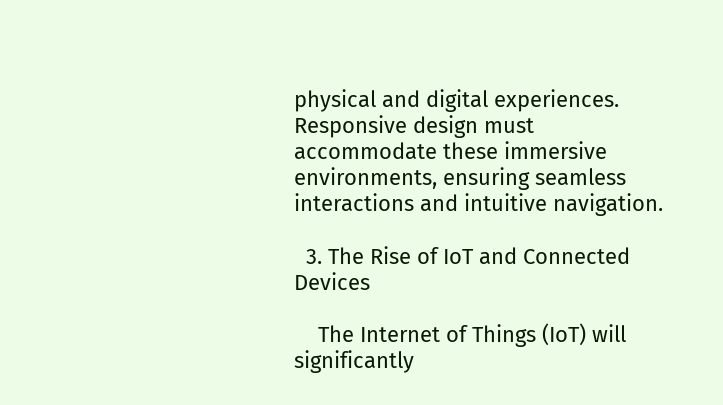physical and digital experiences. Responsive design must accommodate these immersive environments, ensuring seamless interactions and intuitive navigation.

  3. The Rise of IoT and Connected Devices

    The Internet of Things (IoT) will significantly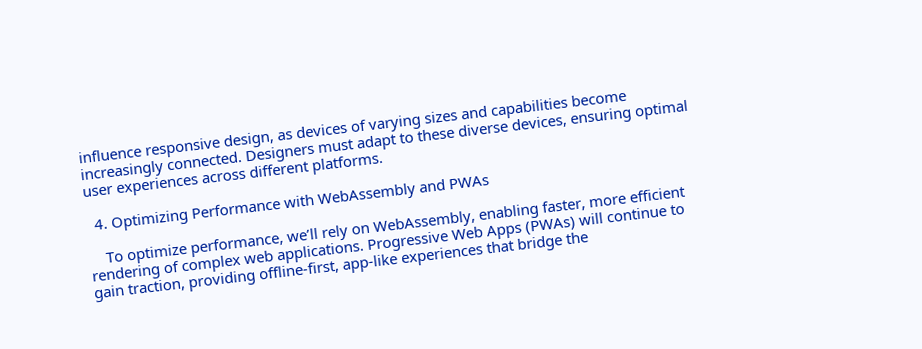influence responsive design, as devices of varying sizes and capabilities become increasingly connected. Designers must adapt to these diverse devices, ensuring optimal user experiences across different platforms.

  4. Optimizing Performance with WebAssembly and PWAs

    To optimize performance, we’ll rely on WebAssembly, enabling faster, more efficient rendering of complex web applications. Progressive Web Apps (PWAs) will continue to gain traction, providing offline-first, app-like experiences that bridge the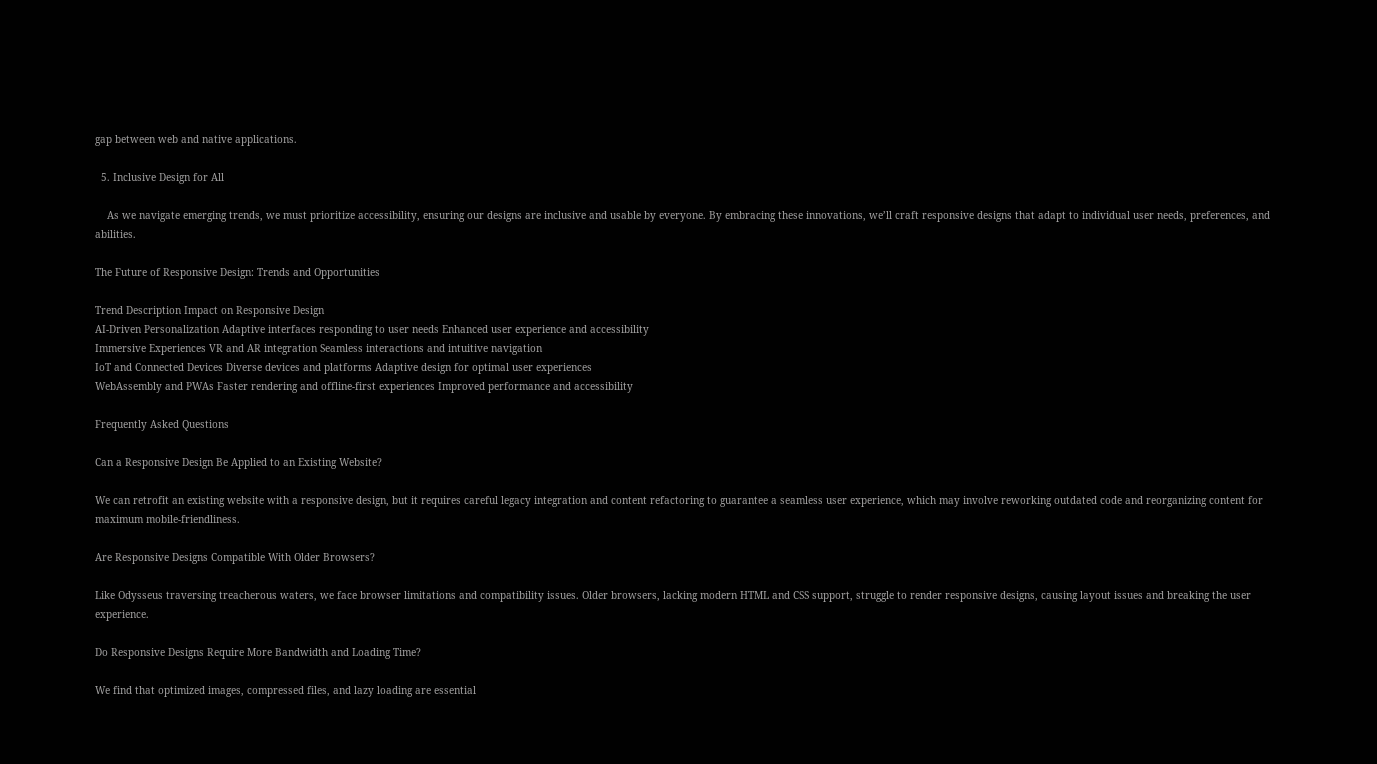gap between web and native applications.

  5. Inclusive Design for All

    As we navigate emerging trends, we must prioritize accessibility, ensuring our designs are inclusive and usable by everyone. By embracing these innovations, we’ll craft responsive designs that adapt to individual user needs, preferences, and abilities.

The Future of Responsive Design: Trends and Opportunities

Trend Description Impact on Responsive Design
AI-Driven Personalization Adaptive interfaces responding to user needs Enhanced user experience and accessibility
Immersive Experiences VR and AR integration Seamless interactions and intuitive navigation
IoT and Connected Devices Diverse devices and platforms Adaptive design for optimal user experiences
WebAssembly and PWAs Faster rendering and offline-first experiences Improved performance and accessibility

Frequently Asked Questions

Can a Responsive Design Be Applied to an Existing Website?

We can retrofit an existing website with a responsive design, but it requires careful legacy integration and content refactoring to guarantee a seamless user experience, which may involve reworking outdated code and reorganizing content for maximum mobile-friendliness.

Are Responsive Designs Compatible With Older Browsers?

Like Odysseus traversing treacherous waters, we face browser limitations and compatibility issues. Older browsers, lacking modern HTML and CSS support, struggle to render responsive designs, causing layout issues and breaking the user experience.

Do Responsive Designs Require More Bandwidth and Loading Time?

We find that optimized images, compressed files, and lazy loading are essential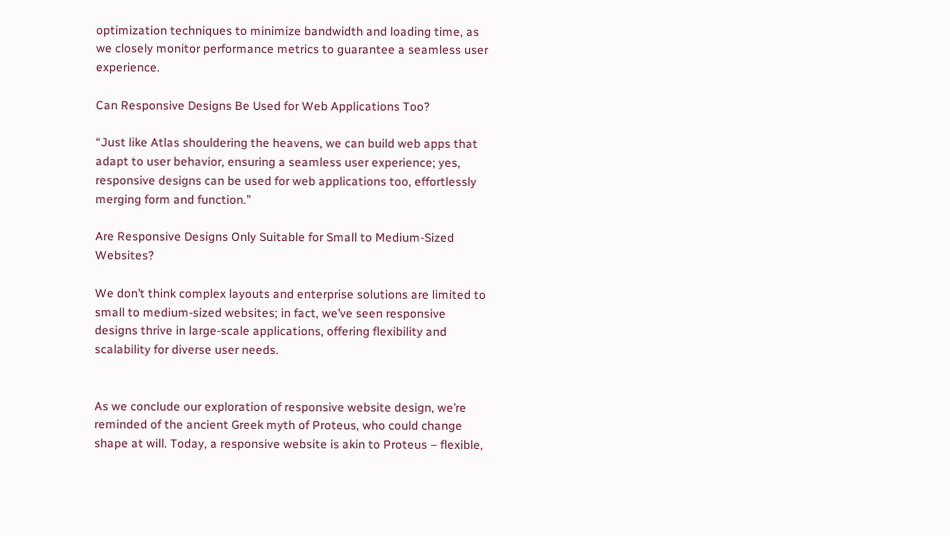optimization techniques to minimize bandwidth and loading time, as we closely monitor performance metrics to guarantee a seamless user experience.

Can Responsive Designs Be Used for Web Applications Too?

“Just like Atlas shouldering the heavens, we can build web apps that adapt to user behavior, ensuring a seamless user experience; yes, responsive designs can be used for web applications too, effortlessly merging form and function.”

Are Responsive Designs Only Suitable for Small to Medium-Sized Websites?

We don’t think complex layouts and enterprise solutions are limited to small to medium-sized websites; in fact, we’ve seen responsive designs thrive in large-scale applications, offering flexibility and scalability for diverse user needs.


As we conclude our exploration of responsive website design, we’re reminded of the ancient Greek myth of Proteus, who could change shape at will. Today, a responsive website is akin to Proteus – flexible,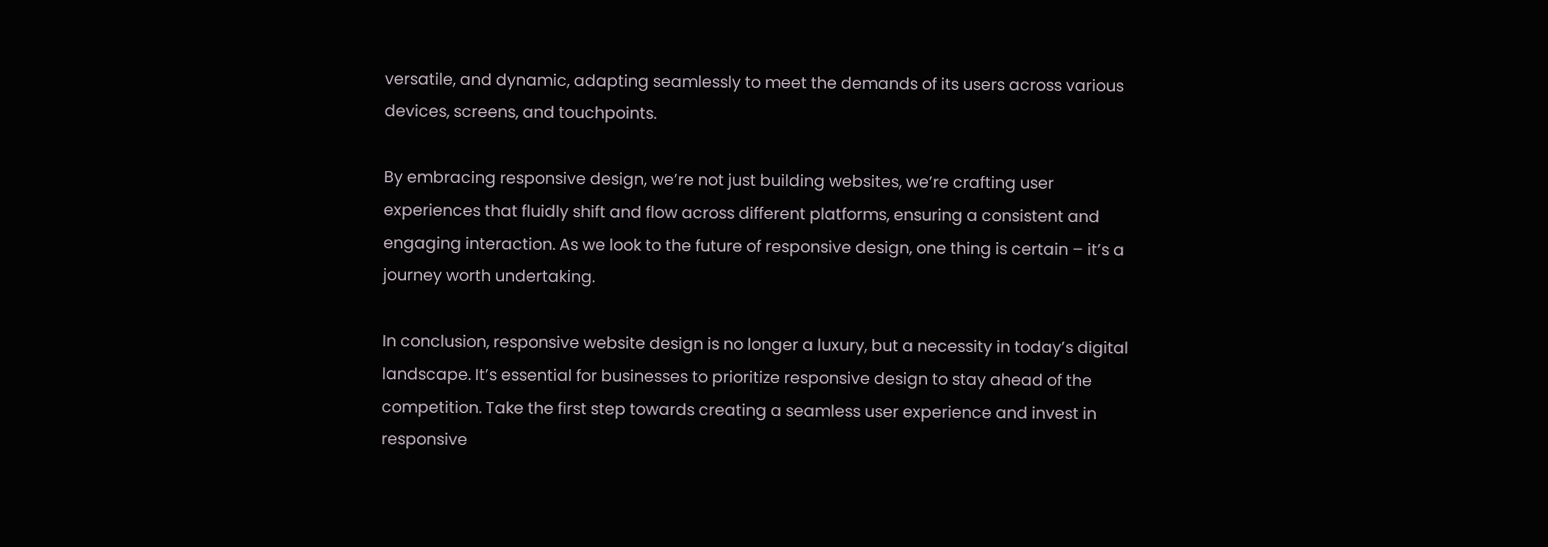versatile, and dynamic, adapting seamlessly to meet the demands of its users across various devices, screens, and touchpoints.

By embracing responsive design, we’re not just building websites, we’re crafting user experiences that fluidly shift and flow across different platforms, ensuring a consistent and engaging interaction. As we look to the future of responsive design, one thing is certain – it’s a journey worth undertaking.

In conclusion, responsive website design is no longer a luxury, but a necessity in today’s digital landscape. It’s essential for businesses to prioritize responsive design to stay ahead of the competition. Take the first step towards creating a seamless user experience and invest in responsive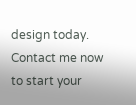design today. Contact me now to start your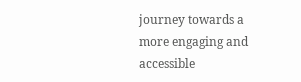journey towards a more engaging and accessible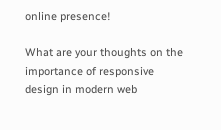online presence!

What are your thoughts on the importance of responsive design in modern web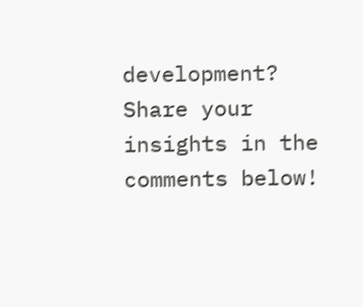development? Share your insights in the comments below!